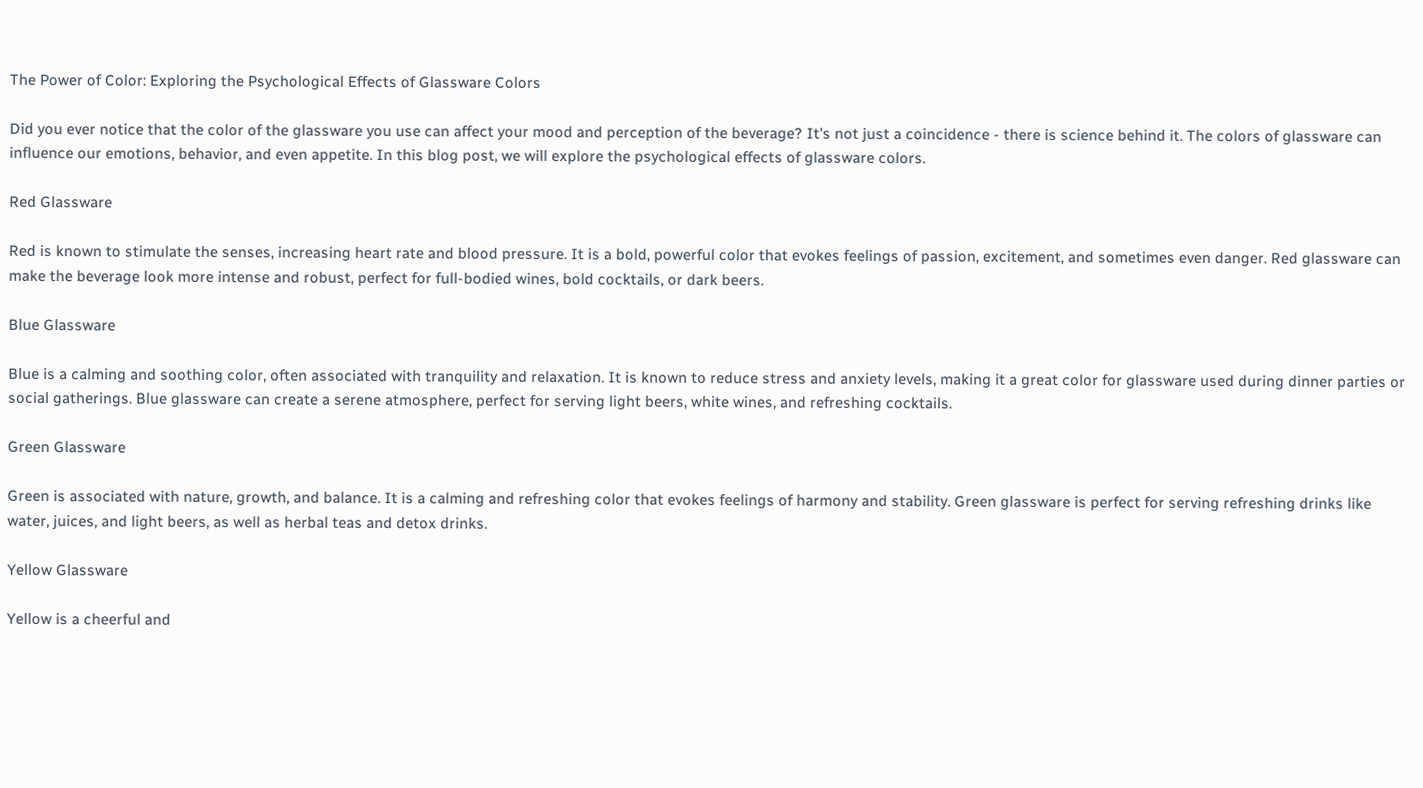The Power of Color: Exploring the Psychological Effects of Glassware Colors

Did you ever notice that the color of the glassware you use can affect your mood and perception of the beverage? It's not just a coincidence - there is science behind it. The colors of glassware can influence our emotions, behavior, and even appetite. In this blog post, we will explore the psychological effects of glassware colors.

Red Glassware

Red is known to stimulate the senses, increasing heart rate and blood pressure. It is a bold, powerful color that evokes feelings of passion, excitement, and sometimes even danger. Red glassware can make the beverage look more intense and robust, perfect for full-bodied wines, bold cocktails, or dark beers.

Blue Glassware

Blue is a calming and soothing color, often associated with tranquility and relaxation. It is known to reduce stress and anxiety levels, making it a great color for glassware used during dinner parties or social gatherings. Blue glassware can create a serene atmosphere, perfect for serving light beers, white wines, and refreshing cocktails.

Green Glassware

Green is associated with nature, growth, and balance. It is a calming and refreshing color that evokes feelings of harmony and stability. Green glassware is perfect for serving refreshing drinks like water, juices, and light beers, as well as herbal teas and detox drinks.

Yellow Glassware

Yellow is a cheerful and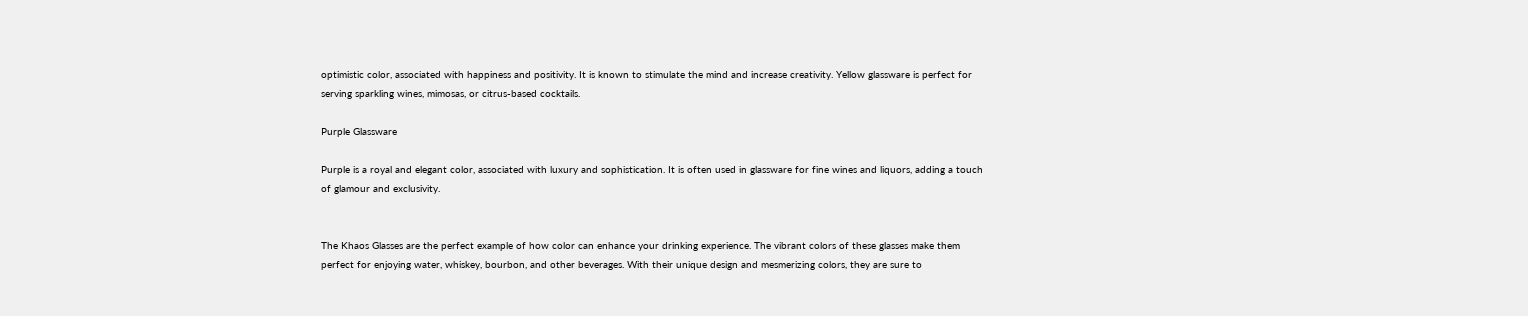optimistic color, associated with happiness and positivity. It is known to stimulate the mind and increase creativity. Yellow glassware is perfect for serving sparkling wines, mimosas, or citrus-based cocktails.

Purple Glassware

Purple is a royal and elegant color, associated with luxury and sophistication. It is often used in glassware for fine wines and liquors, adding a touch of glamour and exclusivity.


The Khaos Glasses are the perfect example of how color can enhance your drinking experience. The vibrant colors of these glasses make them perfect for enjoying water, whiskey, bourbon, and other beverages. With their unique design and mesmerizing colors, they are sure to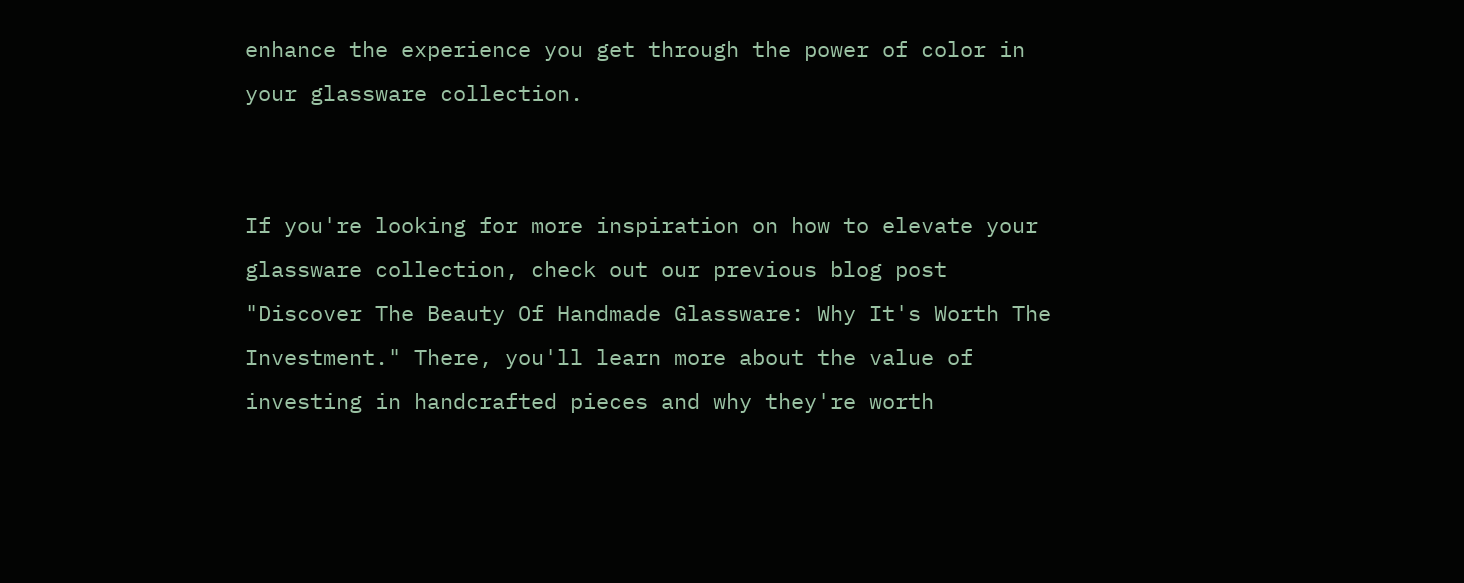enhance the experience you get through the power of color in your glassware collection.


If you're looking for more inspiration on how to elevate your glassware collection, check out our previous blog post "Discover The Beauty Of Handmade Glassware: Why It's Worth The Investment." There, you'll learn more about the value of investing in handcrafted pieces and why they're worth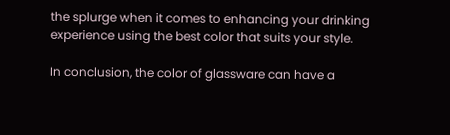the splurge when it comes to enhancing your drinking experience using the best color that suits your style.

In conclusion, the color of glassware can have a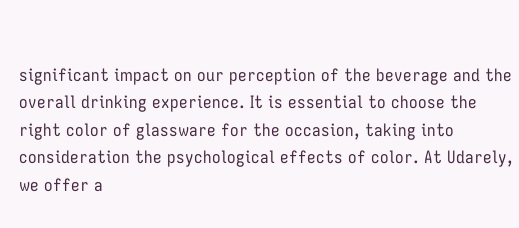significant impact on our perception of the beverage and the overall drinking experience. It is essential to choose the right color of glassware for the occasion, taking into consideration the psychological effects of color. At Udarely, we offer a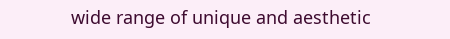wide range of unique and aesthetic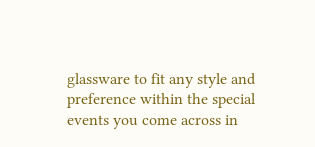glassware to fit any style and preference within the special events you come across in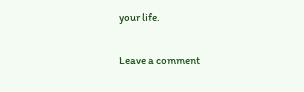your life.

Leave a comment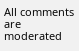All comments are moderated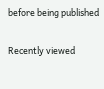before being published

Recently viewed